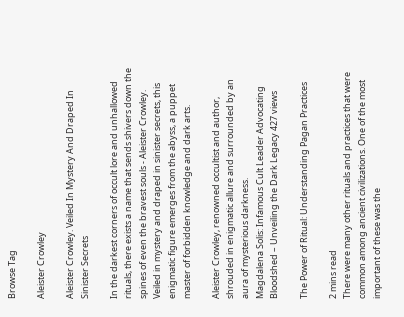Browse Tag

Aleister Crowley

Aleister Crowley. Veiled In Mystery And Draped In Sinister Secrets

In the darkest corners of occult lore and unhallowed rituals, there exists a name that sends shivers down the spines of even the bravest souls - Aleister Crowley. Veiled in mystery and draped in sinister secrets, this enigmatic figure emerges from the abyss, a puppet master of forbidden knowledge and dark arts.

Aleister Crowley, renowned occultist and author, shrouded in enigmatic allure and surrounded by an aura of mysterious darkness.
Magdalena Solis: Infamous Cult Leader Advocating Bloodshed – Unveiling the Dark Legacy 427 views

The Power of Ritual: Understanding Pagan Practices

2 mins read
There were many other rituals and practices that were common among ancient civilizations. One of the most important of these was the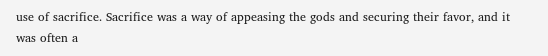use of sacrifice. Sacrifice was a way of appeasing the gods and securing their favor, and it was often a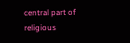central part of religious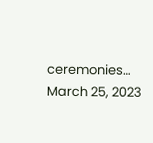ceremonies…
March 25, 2023